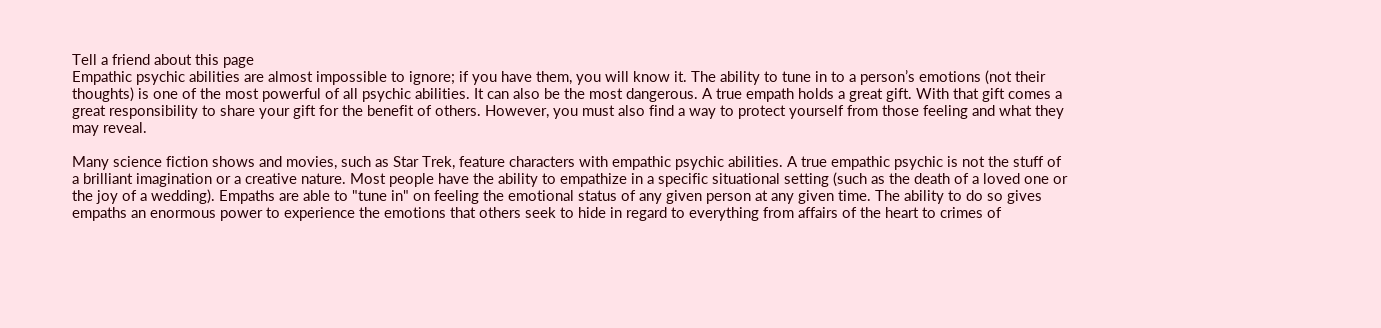Tell a friend about this page
Empathic psychic abilities are almost impossible to ignore; if you have them, you will know it. The ability to tune in to a person’s emotions (not their thoughts) is one of the most powerful of all psychic abilities. It can also be the most dangerous. A true empath holds a great gift. With that gift comes a great responsibility to share your gift for the benefit of others. However, you must also find a way to protect yourself from those feeling and what they may reveal.

Many science fiction shows and movies, such as Star Trek, feature characters with empathic psychic abilities. A true empathic psychic is not the stuff of a brilliant imagination or a creative nature. Most people have the ability to empathize in a specific situational setting (such as the death of a loved one or the joy of a wedding). Empaths are able to "tune in" on feeling the emotional status of any given person at any given time. The ability to do so gives empaths an enormous power to experience the emotions that others seek to hide in regard to everything from affairs of the heart to crimes of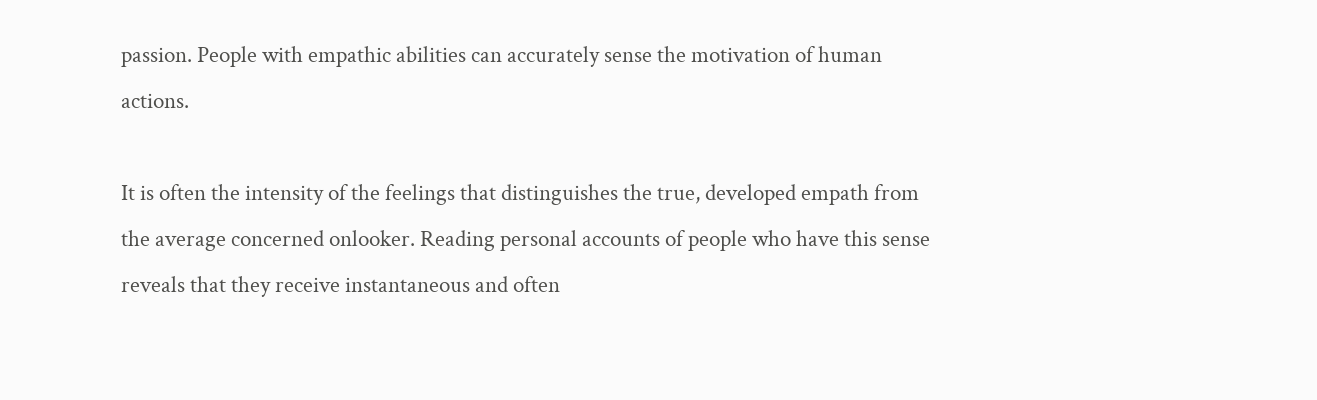passion. People with empathic abilities can accurately sense the motivation of human actions.

It is often the intensity of the feelings that distinguishes the true, developed empath from the average concerned onlooker. Reading personal accounts of people who have this sense reveals that they receive instantaneous and often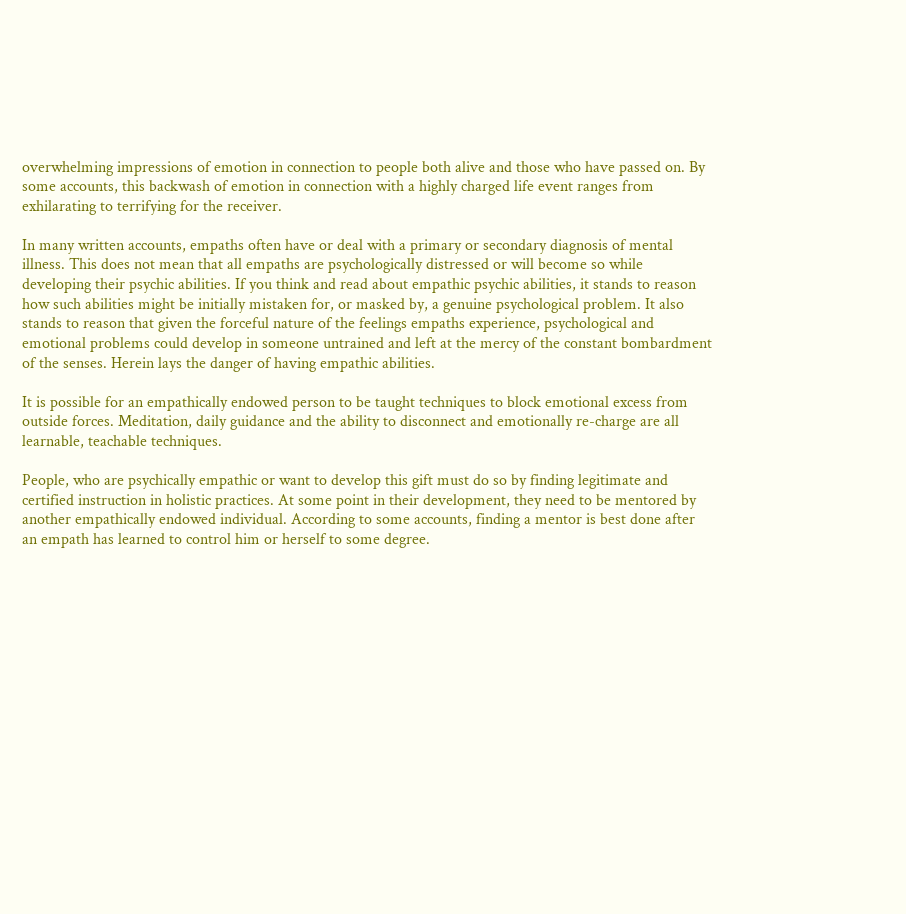overwhelming impressions of emotion in connection to people both alive and those who have passed on. By some accounts, this backwash of emotion in connection with a highly charged life event ranges from exhilarating to terrifying for the receiver.

In many written accounts, empaths often have or deal with a primary or secondary diagnosis of mental illness. This does not mean that all empaths are psychologically distressed or will become so while developing their psychic abilities. If you think and read about empathic psychic abilities, it stands to reason how such abilities might be initially mistaken for, or masked by, a genuine psychological problem. It also stands to reason that given the forceful nature of the feelings empaths experience, psychological and emotional problems could develop in someone untrained and left at the mercy of the constant bombardment of the senses. Herein lays the danger of having empathic abilities.

It is possible for an empathically endowed person to be taught techniques to block emotional excess from outside forces. Meditation, daily guidance and the ability to disconnect and emotionally re-charge are all learnable, teachable techniques.

People, who are psychically empathic or want to develop this gift must do so by finding legitimate and certified instruction in holistic practices. At some point in their development, they need to be mentored by another empathically endowed individual. According to some accounts, finding a mentor is best done after an empath has learned to control him or herself to some degree.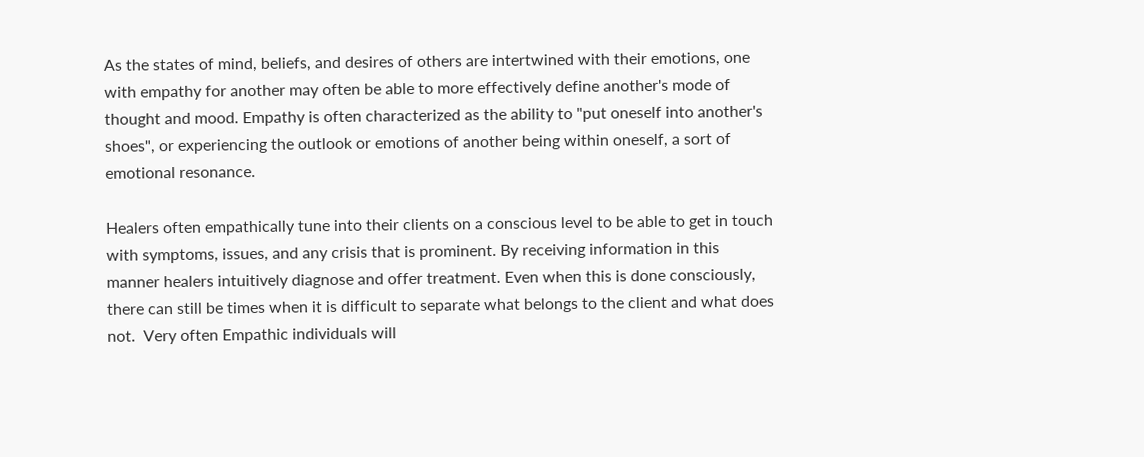As the states of mind, beliefs, and desires of others are intertwined with their emotions, one with empathy for another may often be able to more effectively define another's mode of thought and mood. Empathy is often characterized as the ability to "put oneself into another's shoes", or experiencing the outlook or emotions of another being within oneself, a sort of emotional resonance.

Healers often empathically tune into their clients on a conscious level to be able to get in touch with symptoms, issues, and any crisis that is prominent. By receiving information in this manner healers intuitively diagnose and offer treatment. Even when this is done consciously, there can still be times when it is difficult to separate what belongs to the client and what does not.  Very often Empathic individuals will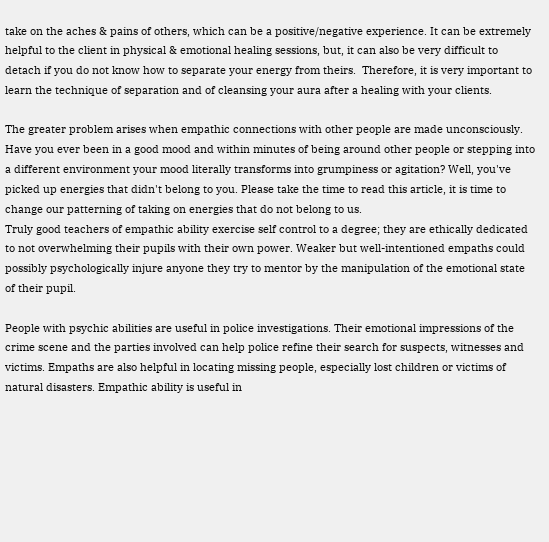take on the aches & pains of others, which can be a positive/negative experience. It can be extremely helpful to the client in physical & emotional healing sessions, but, it can also be very difficult to detach if you do not know how to separate your energy from theirs.  Therefore, it is very important to learn the technique of separation and of cleansing your aura after a healing with your clients.

The greater problem arises when empathic connections with other people are made unconsciously. Have you ever been in a good mood and within minutes of being around other people or stepping into a different environment your mood literally transforms into grumpiness or agitation? Well, you've picked up energies that didn't belong to you. Please take the time to read this article, it is time to change our patterning of taking on energies that do not belong to us.
Truly good teachers of empathic ability exercise self control to a degree; they are ethically dedicated to not overwhelming their pupils with their own power. Weaker but well-intentioned empaths could possibly psychologically injure anyone they try to mentor by the manipulation of the emotional state of their pupil.

People with psychic abilities are useful in police investigations. Their emotional impressions of the crime scene and the parties involved can help police refine their search for suspects, witnesses and victims. Empaths are also helpful in locating missing people, especially lost children or victims of natural disasters. Empathic ability is useful in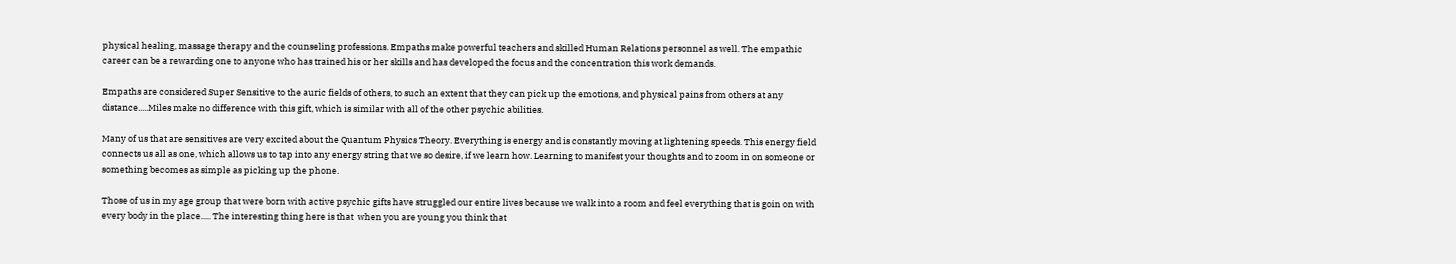physical healing, massage therapy and the counseling professions. Empaths make powerful teachers and skilled Human Relations personnel as well. The empathic career can be a rewarding one to anyone who has trained his or her skills and has developed the focus and the concentration this work demands.

Empaths are considered Super Sensitive to the auric fields of others, to such an extent that they can pick up the emotions, and physical pains from others at any distance.....Miles make no difference with this gift, which is similar with all of the other psychic abilities.

Many of us that are sensitives are very excited about the Quantum Physics Theory. Everything is energy and is constantly moving at lightening speeds. This energy field connects us all as one, which allows us to tap into any energy string that we so desire, if we learn how. Learning to manifest your thoughts and to zoom in on someone or something becomes as simple as picking up the phone.

Those of us in my age group that were born with active psychic gifts have struggled our entire lives because we walk into a room and feel everything that is goin on with every body in the place..... The interesting thing here is that  when you are young you think that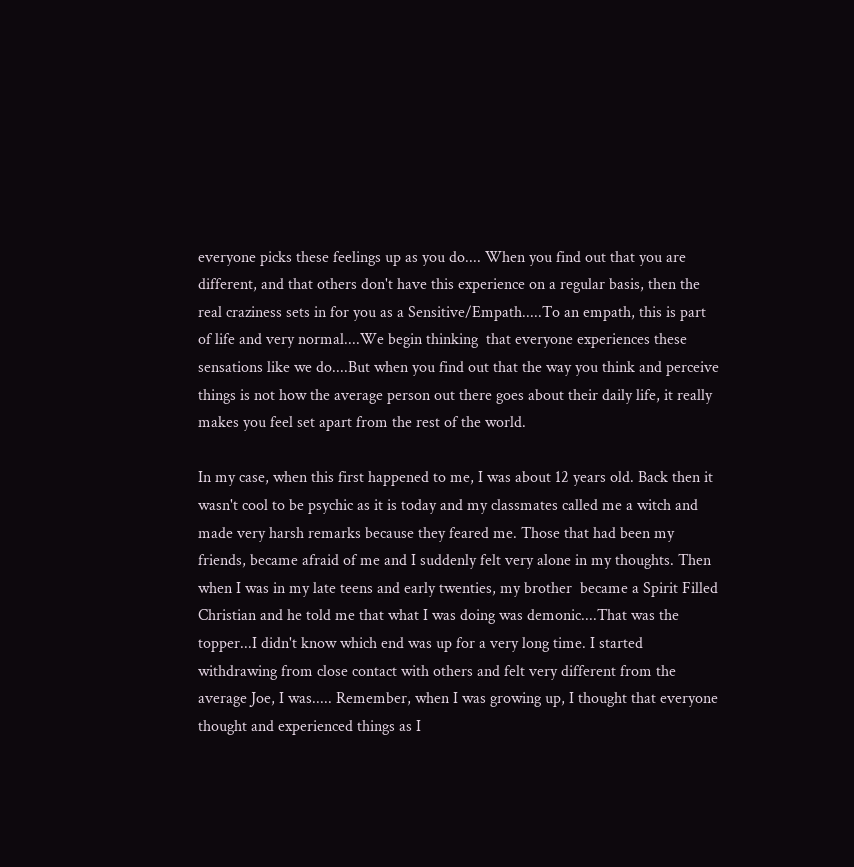everyone picks these feelings up as you do.... When you find out that you are different, and that others don't have this experience on a regular basis, then the real craziness sets in for you as a Sensitive/Empath.....To an empath, this is part of life and very normal....We begin thinking  that everyone experiences these sensations like we do....But when you find out that the way you think and perceive things is not how the average person out there goes about their daily life, it really makes you feel set apart from the rest of the world.

In my case, when this first happened to me, I was about 12 years old. Back then it wasn't cool to be psychic as it is today and my classmates called me a witch and made very harsh remarks because they feared me. Those that had been my friends, became afraid of me and I suddenly felt very alone in my thoughts. Then when I was in my late teens and early twenties, my brother  became a Spirit Filled Christian and he told me that what I was doing was demonic....That was the topper...I didn't know which end was up for a very long time. I started withdrawing from close contact with others and felt very different from the average Joe, I was..... Remember, when I was growing up, I thought that everyone thought and experienced things as I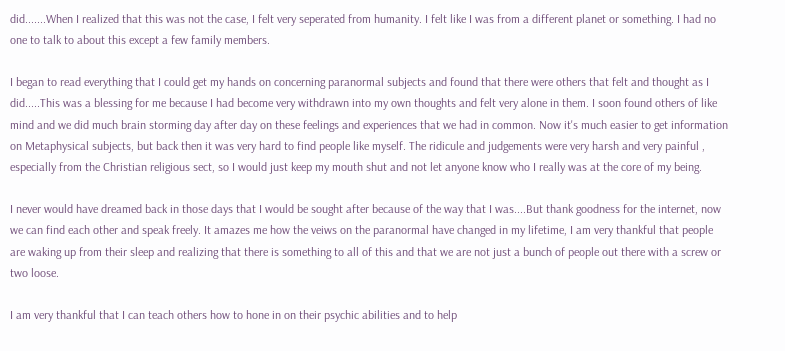did.......When I realized that this was not the case, I felt very seperated from humanity. I felt like I was from a different planet or something. I had no one to talk to about this except a few family members.

I began to read everything that I could get my hands on concerning paranormal subjects and found that there were others that felt and thought as I did.....This was a blessing for me because I had become very withdrawn into my own thoughts and felt very alone in them. I soon found others of like mind and we did much brain storming day after day on these feelings and experiences that we had in common. Now it's much easier to get information on Metaphysical subjects, but back then it was very hard to find people like myself. The ridicule and judgements were very harsh and very painful , especially from the Christian religious sect, so I would just keep my mouth shut and not let anyone know who I really was at the core of my being.

I never would have dreamed back in those days that I would be sought after because of the way that I was....But thank goodness for the internet, now we can find each other and speak freely. It amazes me how the veiws on the paranormal have changed in my lifetime, I am very thankful that people are waking up from their sleep and realizing that there is something to all of this and that we are not just a bunch of people out there with a screw or two loose.

I am very thankful that I can teach others how to hone in on their psychic abilities and to help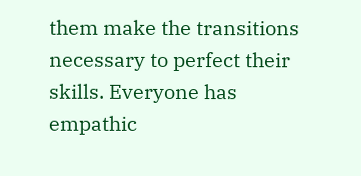them make the transitions necessary to perfect their skills. Everyone has empathic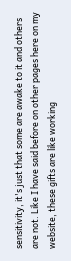sensitivity, it's just that some are awake to it and others are not. Like I have said before on other pages here on my website, these gifts are like working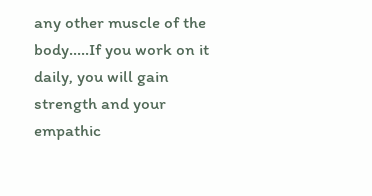any other muscle of the body.....If you work on it daily, you will gain strength and your empathic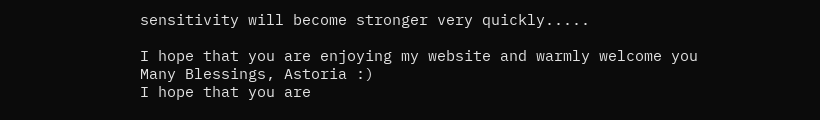sensitivity will become stronger very quickly.....

I hope that you are enjoying my website and warmly welcome you
Many Blessings, Astoria :)
I hope that you are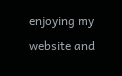enjoying my website and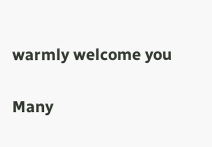warmly welcome you

Many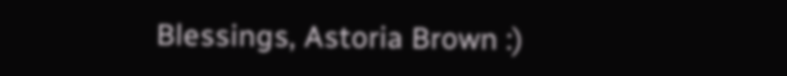Blessings, Astoria Brown :)